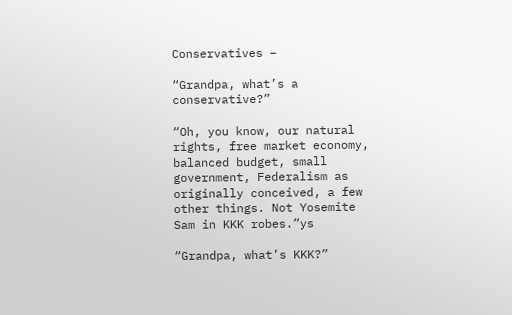Conservatives –

“Grandpa, what’s a conservative?”

“Oh, you know, our natural rights, free market economy, balanced budget, small government, Federalism as originally conceived, a few other things. Not Yosemite Sam in KKK robes.”ys

“Grandpa, what’s KKK?”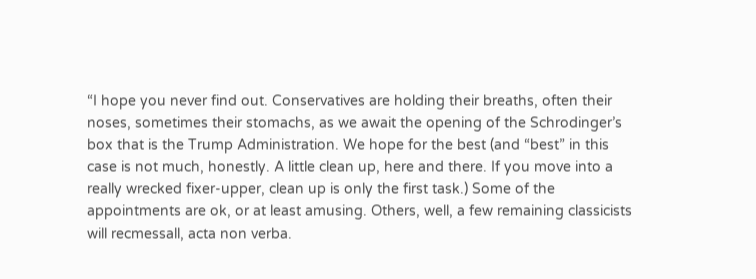“I hope you never find out. Conservatives are holding their breaths, often their noses, sometimes their stomachs, as we await the opening of the Schrodinger’s box that is the Trump Administration. We hope for the best (and “best” in this case is not much, honestly. A little clean up, here and there. If you move into a really wrecked fixer-upper, clean up is only the first task.) Some of the appointments are ok, or at least amusing. Others, well, a few remaining classicists will recmessall, acta non verba.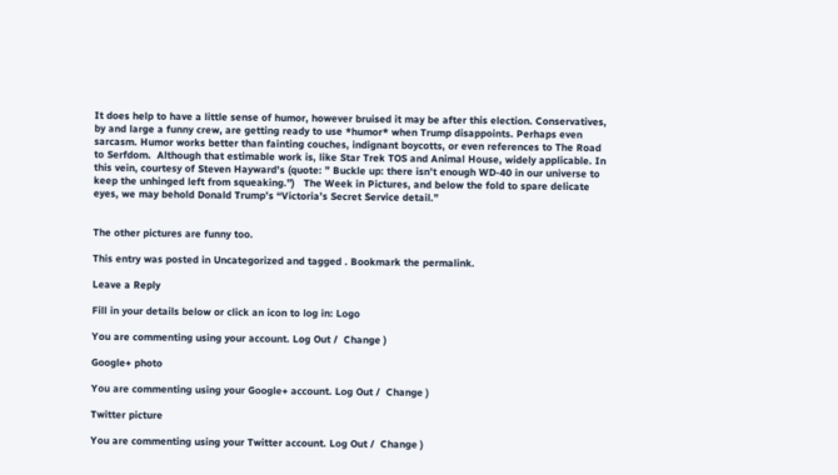It does help to have a little sense of humor, however bruised it may be after this election. Conservatives, by and large a funny crew, are getting ready to use *humor* when Trump disappoints. Perhaps even sarcasm. Humor works better than fainting couches, indignant boycotts, or even references to The Road to Serfdom.  Although that estimable work is, like Star Trek TOS and Animal House, widely applicable. In this vein, courtesy of Steven Hayward’s (quote: ” Buckle up: there isn’t enough WD-40 in our universe to keep the unhinged left from squeaking.”)   The Week in Pictures, and below the fold to spare delicate eyes, we may behold Donald Trump’s “Victoria’s Secret Service detail.”


The other pictures are funny too.

This entry was posted in Uncategorized and tagged . Bookmark the permalink.

Leave a Reply

Fill in your details below or click an icon to log in: Logo

You are commenting using your account. Log Out /  Change )

Google+ photo

You are commenting using your Google+ account. Log Out /  Change )

Twitter picture

You are commenting using your Twitter account. Log Out /  Change )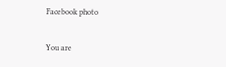Facebook photo

You are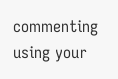commenting using your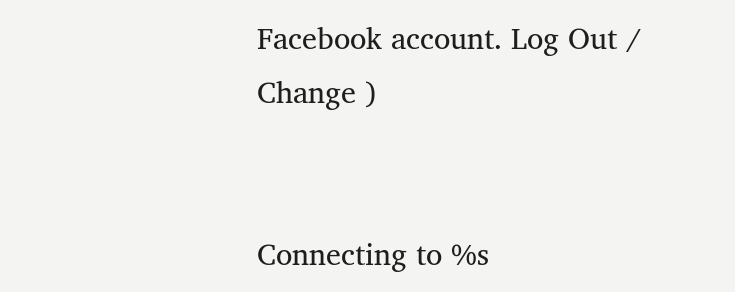Facebook account. Log Out /  Change )


Connecting to %s